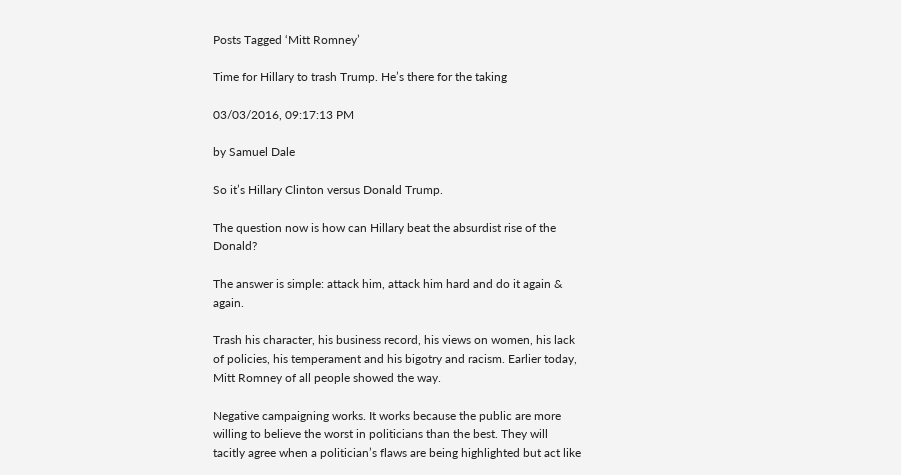Posts Tagged ‘Mitt Romney’

Time for Hillary to trash Trump. He’s there for the taking

03/03/2016, 09:17:13 PM

by Samuel Dale

So it’s Hillary Clinton versus Donald Trump.

The question now is how can Hillary beat the absurdist rise of the Donald?

The answer is simple: attack him, attack him hard and do it again & again.

Trash his character, his business record, his views on women, his lack of policies, his temperament and his bigotry and racism. Earlier today, Mitt Romney of all people showed the way.

Negative campaigning works. It works because the public are more willing to believe the worst in politicians than the best. They will tacitly agree when a politician’s flaws are being highlighted but act like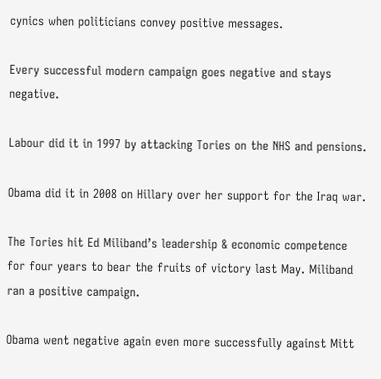cynics when politicians convey positive messages.

Every successful modern campaign goes negative and stays negative.

Labour did it in 1997 by attacking Tories on the NHS and pensions.

Obama did it in 2008 on Hillary over her support for the Iraq war.

The Tories hit Ed Miliband’s leadership & economic competence for four years to bear the fruits of victory last May. Miliband ran a positive campaign.

Obama went negative again even more successfully against Mitt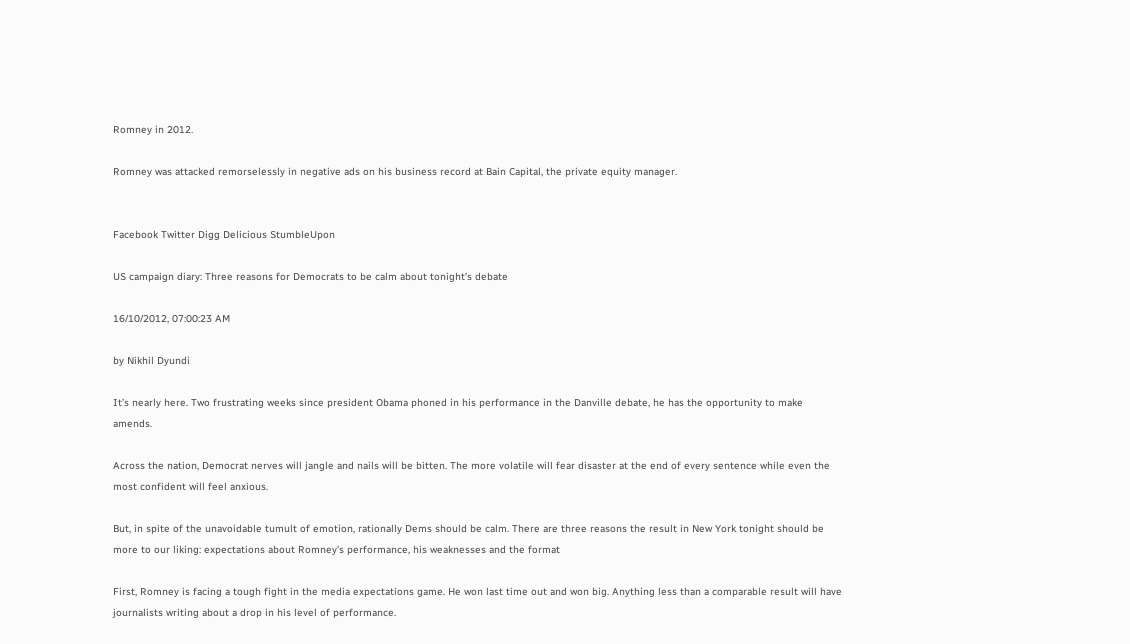Romney in 2012.

Romney was attacked remorselessly in negative ads on his business record at Bain Capital, the private equity manager.


Facebook Twitter Digg Delicious StumbleUpon

US campaign diary: Three reasons for Democrats to be calm about tonight’s debate

16/10/2012, 07:00:23 AM

by Nikhil Dyundi

It’s nearly here. Two frustrating weeks since president Obama phoned in his performance in the Danville debate, he has the opportunity to make amends.

Across the nation, Democrat nerves will jangle and nails will be bitten. The more volatile will fear disaster at the end of every sentence while even the most confident will feel anxious.

But, in spite of the unavoidable tumult of emotion, rationally Dems should be calm. There are three reasons the result in New York tonight should be more to our liking: expectations about Romney’s performance, his weaknesses and the format

First, Romney is facing a tough fight in the media expectations game. He won last time out and won big. Anything less than a comparable result will have journalists writing about a drop in his level of performance.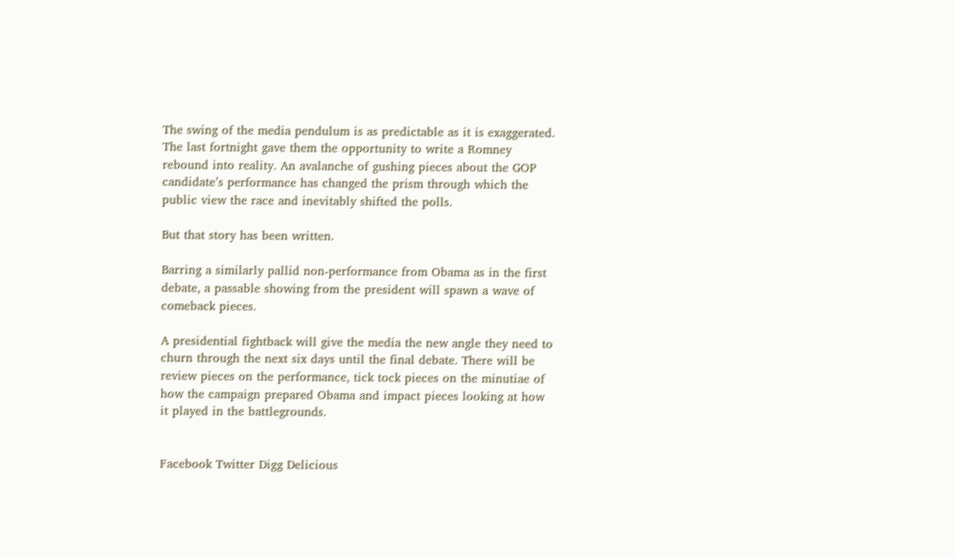The swing of the media pendulum is as predictable as it is exaggerated. The last fortnight gave them the opportunity to write a Romney rebound into reality. An avalanche of gushing pieces about the GOP candidate’s performance has changed the prism through which the public view the race and inevitably shifted the polls.

But that story has been written.

Barring a similarly pallid non-performance from Obama as in the first debate, a passable showing from the president will spawn a wave of comeback pieces.

A presidential fightback will give the media the new angle they need to churn through the next six days until the final debate. There will be review pieces on the performance, tick tock pieces on the minutiae of how the campaign prepared Obama and impact pieces looking at how it played in the battlegrounds.


Facebook Twitter Digg Delicious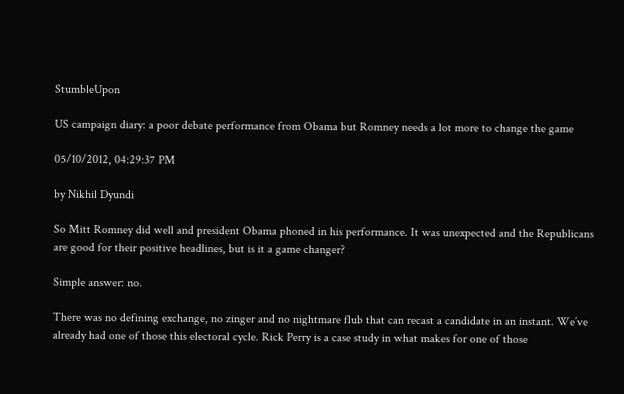StumbleUpon

US campaign diary: a poor debate performance from Obama but Romney needs a lot more to change the game

05/10/2012, 04:29:37 PM

by Nikhil Dyundi

So Mitt Romney did well and president Obama phoned in his performance. It was unexpected and the Republicans are good for their positive headlines, but is it a game changer?

Simple answer: no.

There was no defining exchange, no zinger and no nightmare flub that can recast a candidate in an instant. We’ve already had one of those this electoral cycle. Rick Perry is a case study in what makes for one of those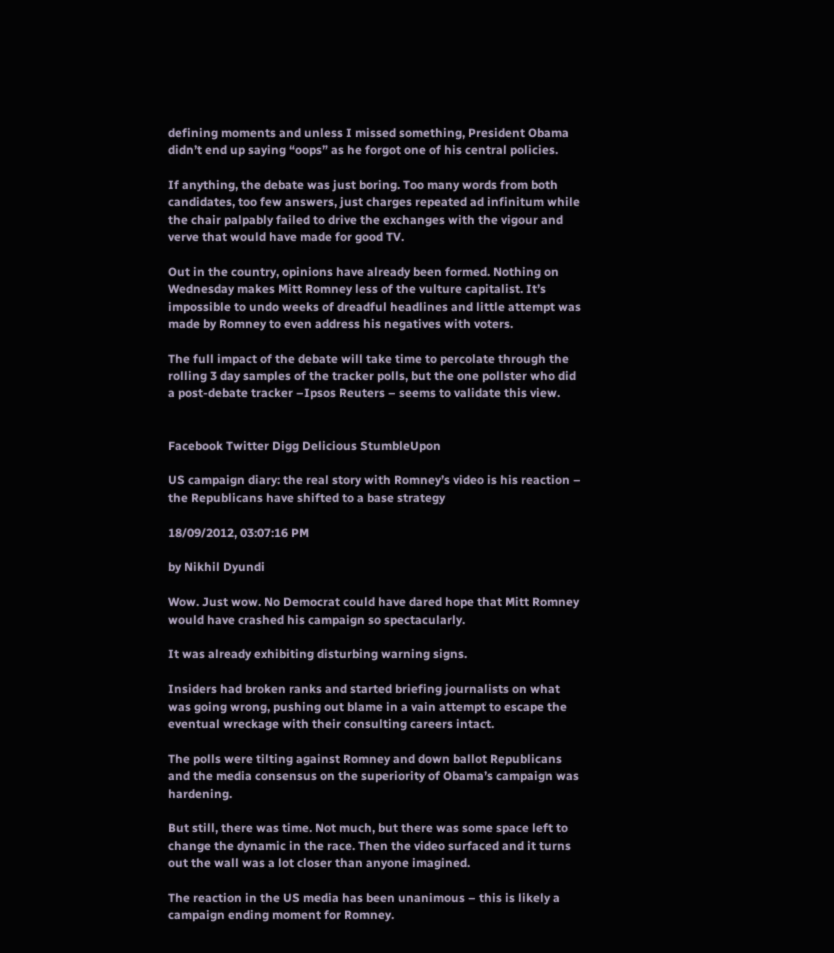defining moments and unless I missed something, President Obama didn’t end up saying “oops” as he forgot one of his central policies.

If anything, the debate was just boring. Too many words from both candidates, too few answers, just charges repeated ad infinitum while the chair palpably failed to drive the exchanges with the vigour and verve that would have made for good TV.

Out in the country, opinions have already been formed. Nothing on Wednesday makes Mitt Romney less of the vulture capitalist. It’s impossible to undo weeks of dreadful headlines and little attempt was made by Romney to even address his negatives with voters.

The full impact of the debate will take time to percolate through the rolling 3 day samples of the tracker polls, but the one pollster who did a post-debate tracker –Ipsos Reuters – seems to validate this view.


Facebook Twitter Digg Delicious StumbleUpon

US campaign diary: the real story with Romney’s video is his reaction – the Republicans have shifted to a base strategy

18/09/2012, 03:07:16 PM

by Nikhil Dyundi

Wow. Just wow. No Democrat could have dared hope that Mitt Romney would have crashed his campaign so spectacularly.

It was already exhibiting disturbing warning signs.

Insiders had broken ranks and started briefing journalists on what was going wrong, pushing out blame in a vain attempt to escape the eventual wreckage with their consulting careers intact.

The polls were tilting against Romney and down ballot Republicans and the media consensus on the superiority of Obama’s campaign was hardening.

But still, there was time. Not much, but there was some space left to change the dynamic in the race. Then the video surfaced and it turns out the wall was a lot closer than anyone imagined.

The reaction in the US media has been unanimous – this is likely a campaign ending moment for Romney.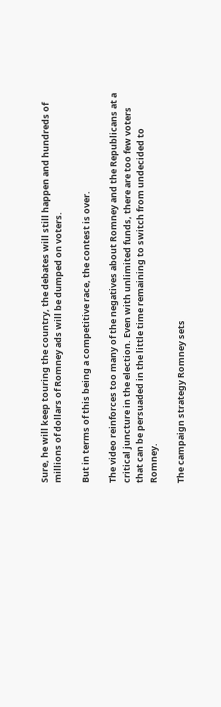Sure, he will keep touring the country, the debates will still happen and hundreds of millions of dollars of Romney ads will be dumped on voters.

But in terms of this being a competitive race, the contest is over.

The video reinforces too many of the negatives about Romney and the Republicans at a critical juncture in the election. Even with unlimited funds, there are too few voters that can be persuaded in the little time remaining to switch from undecided to Romney.

The campaign strategy Romney sets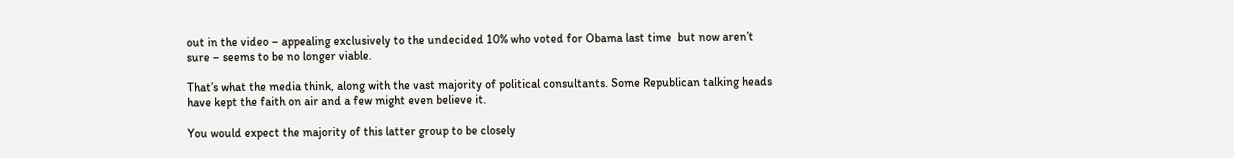out in the video – appealing exclusively to the undecided 10% who voted for Obama last time  but now aren’t sure – seems to be no longer viable.

That’s what the media think, along with the vast majority of political consultants. Some Republican talking heads have kept the faith on air and a few might even believe it.

You would expect the majority of this latter group to be closely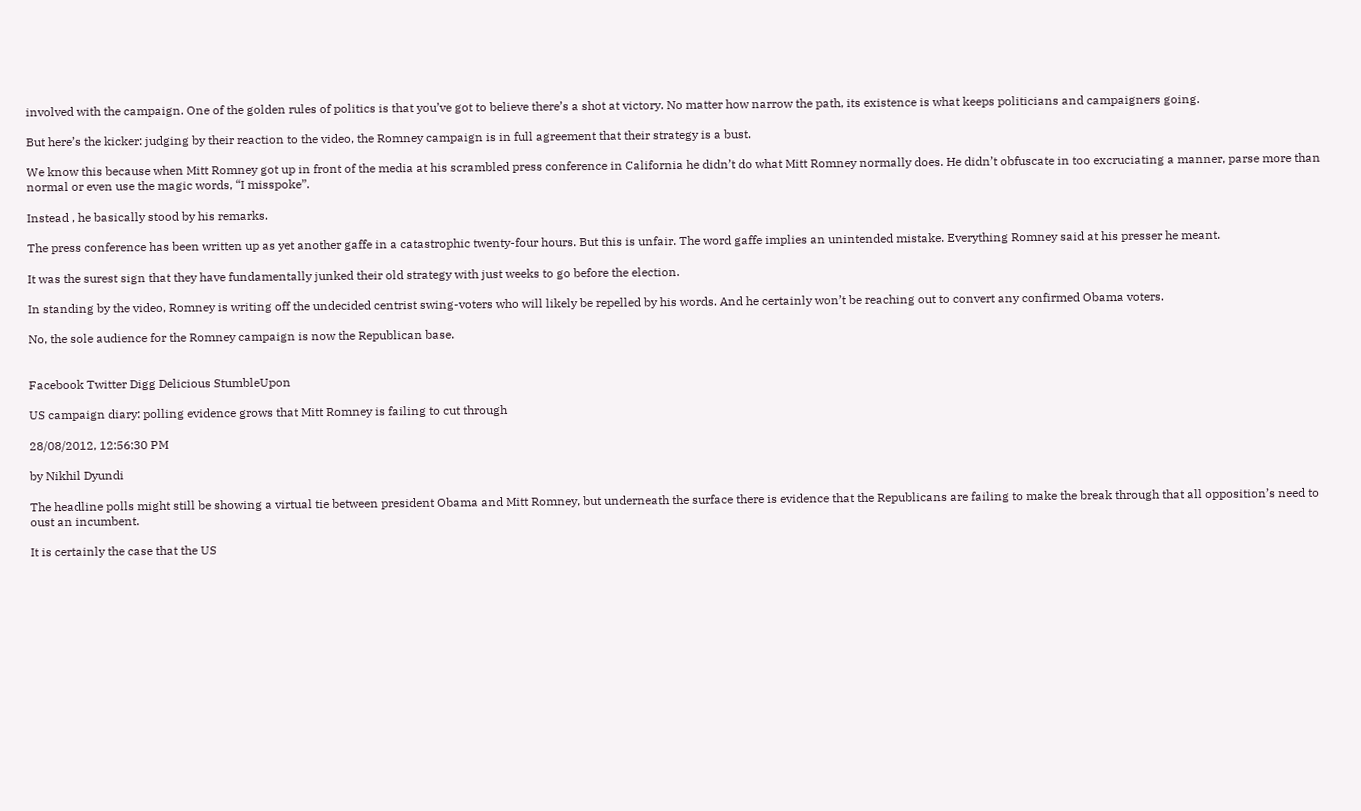involved with the campaign. One of the golden rules of politics is that you’ve got to believe there’s a shot at victory. No matter how narrow the path, its existence is what keeps politicians and campaigners going.

But here’s the kicker: judging by their reaction to the video, the Romney campaign is in full agreement that their strategy is a bust.

We know this because when Mitt Romney got up in front of the media at his scrambled press conference in California he didn’t do what Mitt Romney normally does. He didn’t obfuscate in too excruciating a manner, parse more than normal or even use the magic words, “I misspoke”.

Instead , he basically stood by his remarks.

The press conference has been written up as yet another gaffe in a catastrophic twenty-four hours. But this is unfair. The word gaffe implies an unintended mistake. Everything Romney said at his presser he meant.

It was the surest sign that they have fundamentally junked their old strategy with just weeks to go before the election.

In standing by the video, Romney is writing off the undecided centrist swing-voters who will likely be repelled by his words. And he certainly won’t be reaching out to convert any confirmed Obama voters.

No, the sole audience for the Romney campaign is now the Republican base.


Facebook Twitter Digg Delicious StumbleUpon

US campaign diary: polling evidence grows that Mitt Romney is failing to cut through

28/08/2012, 12:56:30 PM

by Nikhil Dyundi

The headline polls might still be showing a virtual tie between president Obama and Mitt Romney, but underneath the surface there is evidence that the Republicans are failing to make the break through that all opposition’s need to oust an incumbent.

It is certainly the case that the US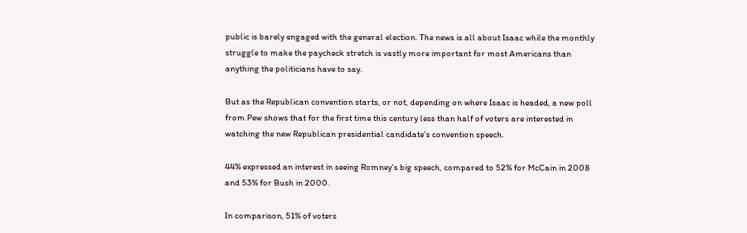public is barely engaged with the general election. The news is all about Isaac while the monthly struggle to make the paycheck stretch is vastly more important for most Americans than anything the politicians have to say.

But as the Republican convention starts, or not, depending on where Isaac is headed, a new poll from Pew shows that for the first time this century less than half of voters are interested in watching the new Republican presidential candidate’s convention speech.

44% expressed an interest in seeing Romney’s big speech, compared to 52% for McCain in 2008 and 53% for Bush in 2000.

In comparison, 51% of voters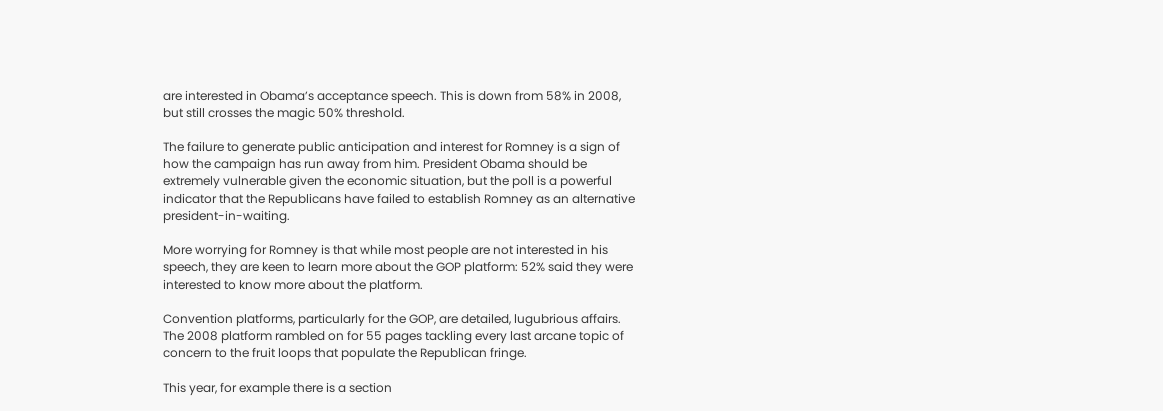are interested in Obama’s acceptance speech. This is down from 58% in 2008, but still crosses the magic 50% threshold.

The failure to generate public anticipation and interest for Romney is a sign of how the campaign has run away from him. President Obama should be extremely vulnerable given the economic situation, but the poll is a powerful indicator that the Republicans have failed to establish Romney as an alternative president-in-waiting.

More worrying for Romney is that while most people are not interested in his speech, they are keen to learn more about the GOP platform: 52% said they were interested to know more about the platform.

Convention platforms, particularly for the GOP, are detailed, lugubrious affairs. The 2008 platform rambled on for 55 pages tackling every last arcane topic of concern to the fruit loops that populate the Republican fringe.

This year, for example there is a section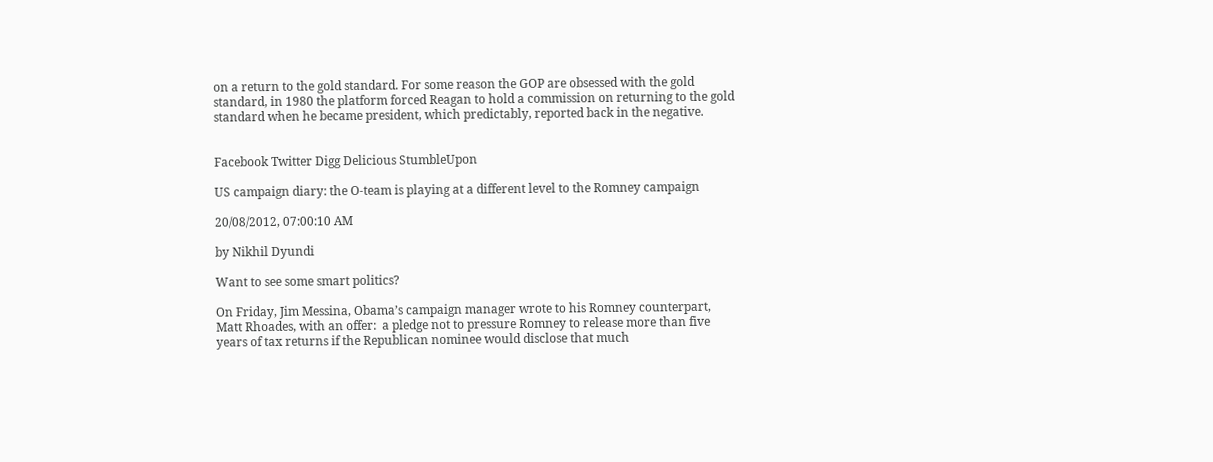on a return to the gold standard. For some reason the GOP are obsessed with the gold standard, in 1980 the platform forced Reagan to hold a commission on returning to the gold standard when he became president, which predictably, reported back in the negative.


Facebook Twitter Digg Delicious StumbleUpon

US campaign diary: the O-team is playing at a different level to the Romney campaign

20/08/2012, 07:00:10 AM

by Nikhil Dyundi

Want to see some smart politics?

On Friday, Jim Messina, Obama’s campaign manager wrote to his Romney counterpart, Matt Rhoades, with an offer:  a pledge not to pressure Romney to release more than five years of tax returns if the Republican nominee would disclose that much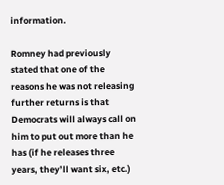information.

Romney had previously stated that one of the reasons he was not releasing further returns is that Democrats will always call on him to put out more than he has (if he releases three years, they’ll want six, etc.)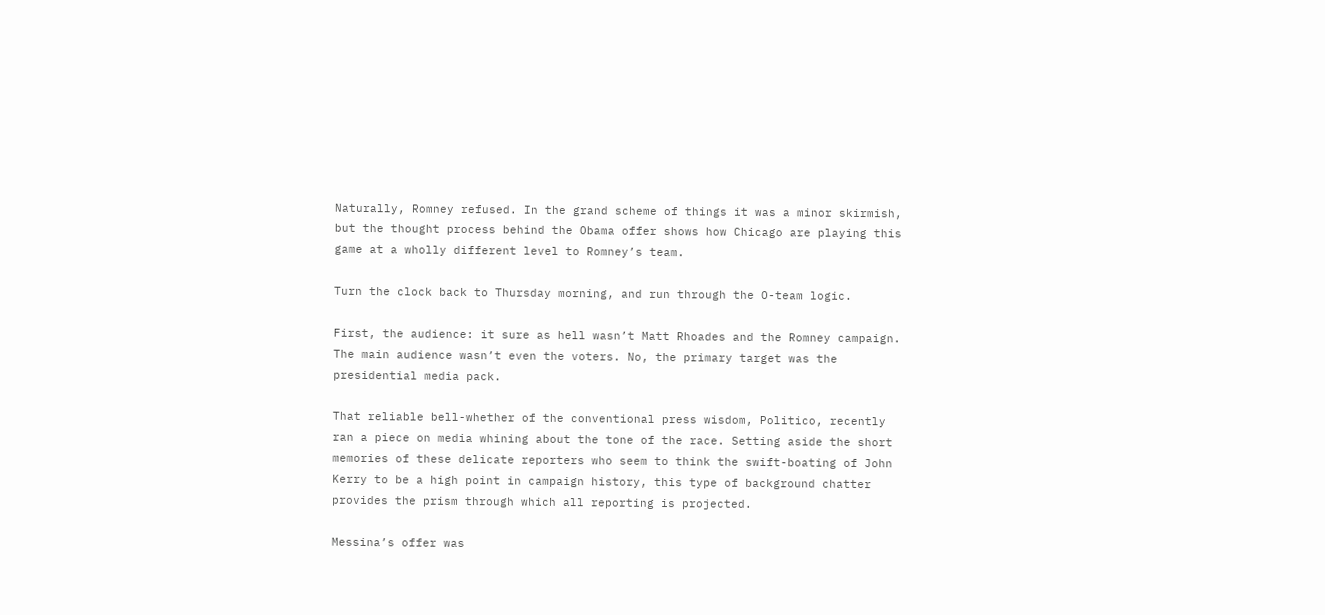Naturally, Romney refused. In the grand scheme of things it was a minor skirmish, but the thought process behind the Obama offer shows how Chicago are playing this game at a wholly different level to Romney’s team.

Turn the clock back to Thursday morning, and run through the O-team logic.

First, the audience: it sure as hell wasn’t Matt Rhoades and the Romney campaign. The main audience wasn’t even the voters. No, the primary target was the presidential media pack.

That reliable bell-whether of the conventional press wisdom, Politico, recently ran a piece on media whining about the tone of the race. Setting aside the short memories of these delicate reporters who seem to think the swift-boating of John Kerry to be a high point in campaign history, this type of background chatter provides the prism through which all reporting is projected.

Messina’s offer was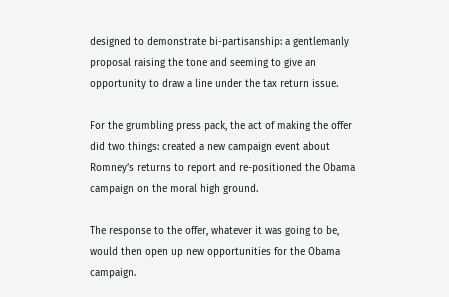designed to demonstrate bi-partisanship: a gentlemanly proposal raising the tone and seeming to give an opportunity to draw a line under the tax return issue.

For the grumbling press pack, the act of making the offer did two things: created a new campaign event about Romney’s returns to report and re-positioned the Obama campaign on the moral high ground.

The response to the offer, whatever it was going to be, would then open up new opportunities for the Obama campaign.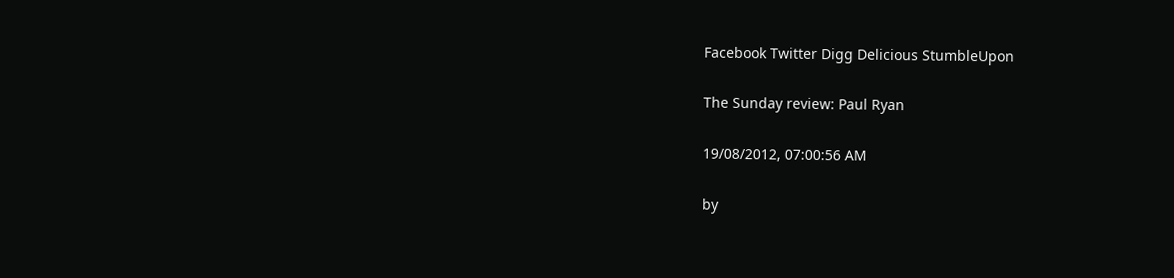Facebook Twitter Digg Delicious StumbleUpon

The Sunday review: Paul Ryan

19/08/2012, 07:00:56 AM

by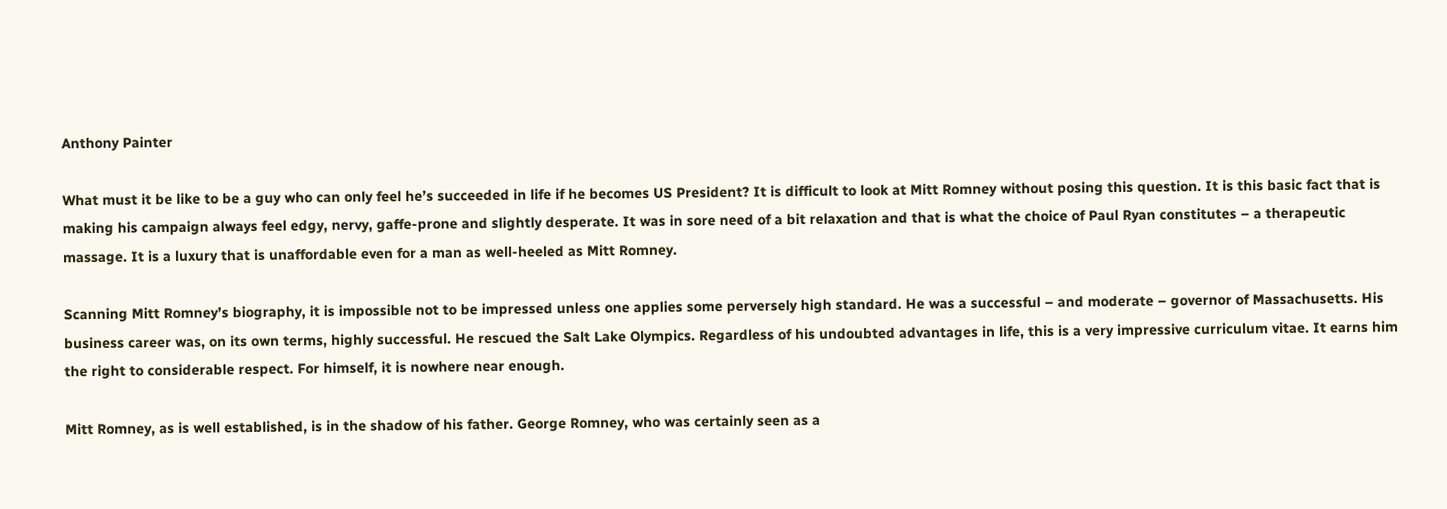Anthony Painter

What must it be like to be a guy who can only feel he’s succeeded in life if he becomes US President? It is difficult to look at Mitt Romney without posing this question. It is this basic fact that is making his campaign always feel edgy, nervy, gaffe-prone and slightly desperate. It was in sore need of a bit relaxation and that is what the choice of Paul Ryan constitutes – a therapeutic massage. It is a luxury that is unaffordable even for a man as well-heeled as Mitt Romney.

Scanning Mitt Romney’s biography, it is impossible not to be impressed unless one applies some perversely high standard. He was a successful – and moderate – governor of Massachusetts. His business career was, on its own terms, highly successful. He rescued the Salt Lake Olympics. Regardless of his undoubted advantages in life, this is a very impressive curriculum vitae. It earns him the right to considerable respect. For himself, it is nowhere near enough.

Mitt Romney, as is well established, is in the shadow of his father. George Romney, who was certainly seen as a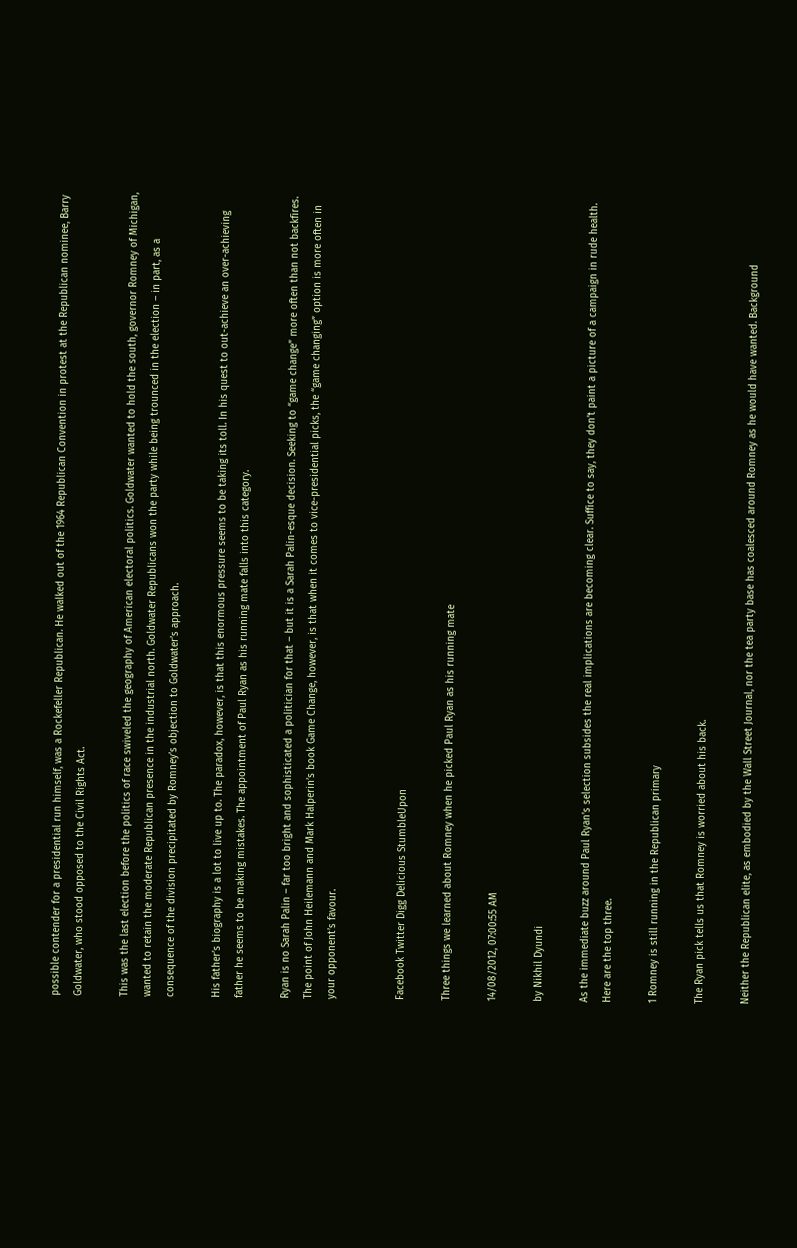possible contender for a presidential run himself, was a Rockefeller Republican. He walked out of the 1964 Republican Convention in protest at the Republican nominee, Barry Goldwater, who stood opposed to the Civil Rights Act.

This was the last election before the politics of race swiveled the geography of American electoral politics. Goldwater wanted to hold the south, governor Romney of Michigan, wanted to retain the moderate Republican presence in the industrial north. Goldwater Republicans won the party while being trounced in the election – in part, as a consequence of the division precipitated by Romney’s objection to Goldwater’s approach.

His father’s biography is a lot to live up to. The paradox, however, is that this enormous pressure seems to be taking its toll. In his quest to out-achieve an over-achieving father he seems to be making mistakes. The appointment of Paul Ryan as his running mate falls into this category.

Ryan is no Sarah Palin – far too bright and sophisticated a politician for that – but it is a Sarah Palin-esque decision. Seeking to “game change” more often than not backfires. The point of John Heilemann and Mark Halperin’s book Game Change, however, is that when it comes to vice-presidential picks, the “game changing” option is more often in your opponent’s favour.


Facebook Twitter Digg Delicious StumbleUpon

Three things we learned about Romney when he picked Paul Ryan as his running mate

14/08/2012, 07:00:55 AM

by Nikhil Dyundi

As the immediate buzz around Paul Ryan’s selection subsides the real implications are becoming clear. Suffice to say, they don’t paint a picture of a campaign in rude health. Here are the top three.

1 Romney is still running in the Republican primary

The Ryan pick tells us that Romney is worried about his back.

Neither the Republican elite, as embodied by the Wall Street Journal, nor the tea party base has coalesced around Romney as he would have wanted. Background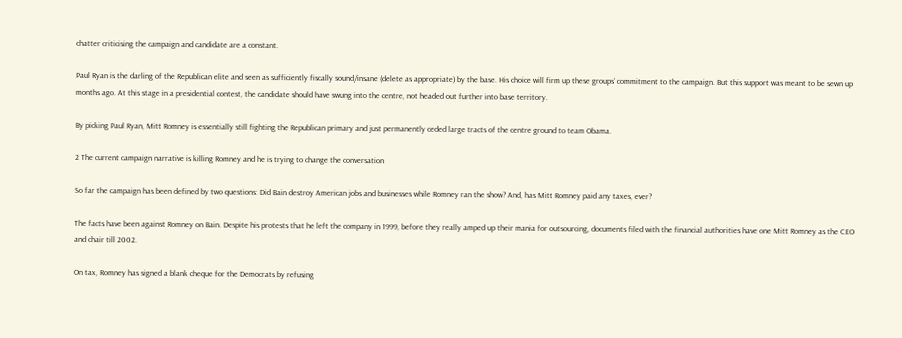chatter criticising the campaign and candidate are a constant.

Paul Ryan is the darling of the Republican elite and seen as sufficiently fiscally sound/insane (delete as appropriate) by the base. His choice will firm up these groups’ commitment to the campaign. But this support was meant to be sewn up months ago. At this stage in a presidential contest, the candidate should have swung into the centre, not headed out further into base territory.

By picking Paul Ryan, Mitt Romney is essentially still fighting the Republican primary and just permanently ceded large tracts of the centre ground to team Obama.

2 The current campaign narrative is killing Romney and he is trying to change the conversation

So far the campaign has been defined by two questions: Did Bain destroy American jobs and businesses while Romney ran the show? And, has Mitt Romney paid any taxes, ever?

The facts have been against Romney on Bain. Despite his protests that he left the company in 1999, before they really amped up their mania for outsourcing, documents filed with the financial authorities have one Mitt Romney as the CEO and chair till 2002.

On tax, Romney has signed a blank cheque for the Democrats by refusing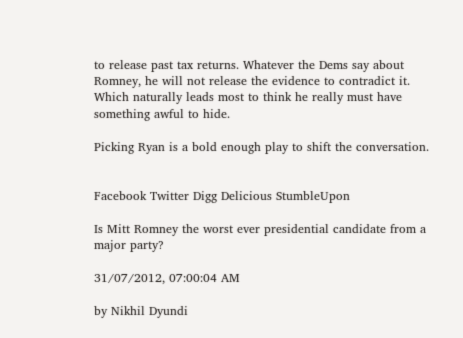to release past tax returns. Whatever the Dems say about Romney, he will not release the evidence to contradict it. Which naturally leads most to think he really must have something awful to hide.

Picking Ryan is a bold enough play to shift the conversation.


Facebook Twitter Digg Delicious StumbleUpon

Is Mitt Romney the worst ever presidential candidate from a major party?

31/07/2012, 07:00:04 AM

by Nikhil Dyundi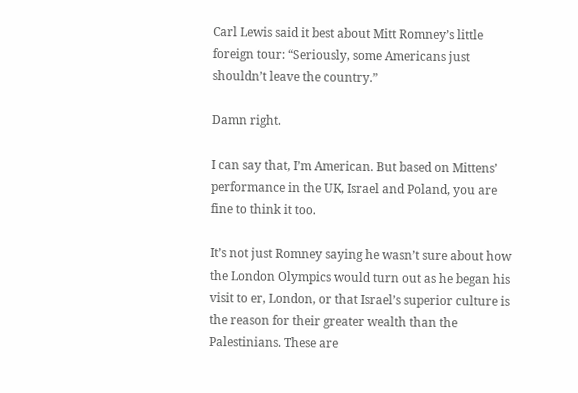Carl Lewis said it best about Mitt Romney’s little foreign tour: “Seriously, some Americans just shouldn’t leave the country.”

Damn right.

I can say that, I’m American. But based on Mittens’ performance in the UK, Israel and Poland, you are fine to think it too.

It’s not just Romney saying he wasn’t sure about how the London Olympics would turn out as he began his visit to er, London, or that Israel’s superior culture is the reason for their greater wealth than the Palestinians. These are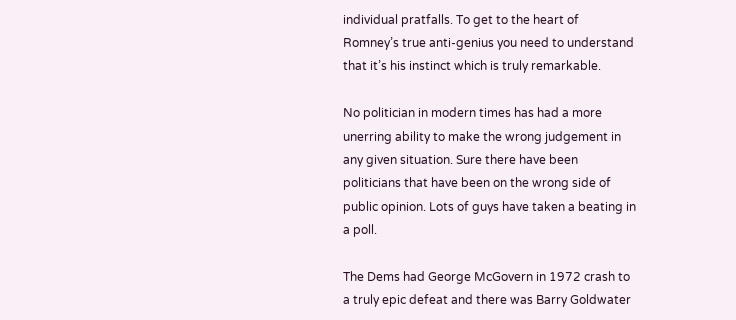individual pratfalls. To get to the heart of Romney’s true anti-genius you need to understand that it’s his instinct which is truly remarkable.

No politician in modern times has had a more unerring ability to make the wrong judgement in any given situation. Sure there have been politicians that have been on the wrong side of public opinion. Lots of guys have taken a beating in a poll.

The Dems had George McGovern in 1972 crash to a truly epic defeat and there was Barry Goldwater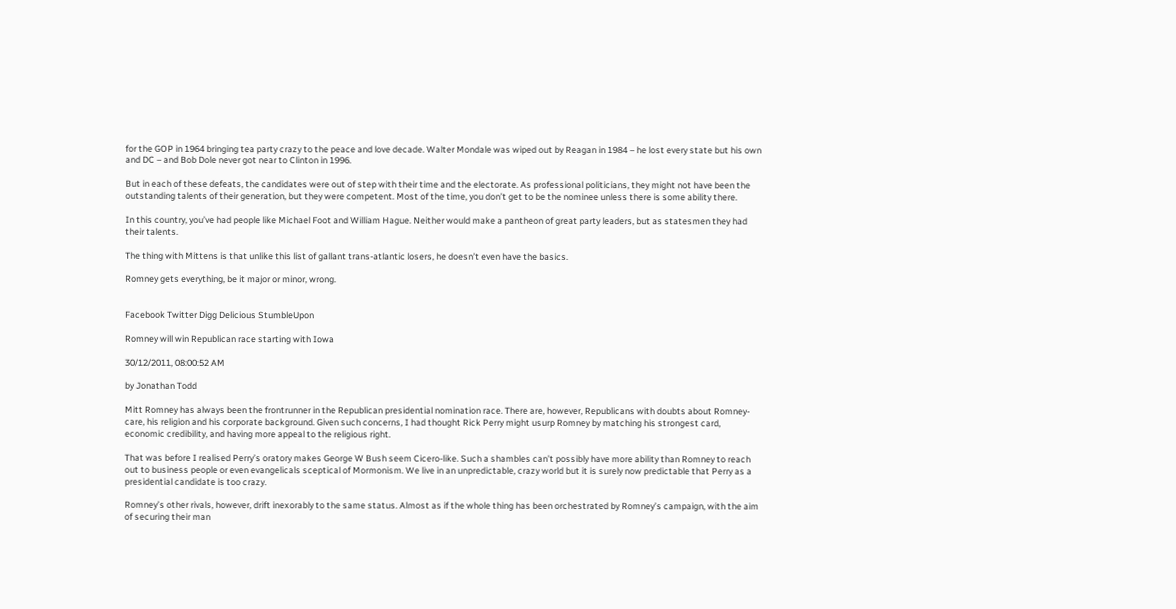for the GOP in 1964 bringing tea party crazy to the peace and love decade. Walter Mondale was wiped out by Reagan in 1984 – he lost every state but his own and DC – and Bob Dole never got near to Clinton in 1996.

But in each of these defeats, the candidates were out of step with their time and the electorate. As professional politicians, they might not have been the outstanding talents of their generation, but they were competent. Most of the time, you don’t get to be the nominee unless there is some ability there.

In this country, you’ve had people like Michael Foot and William Hague. Neither would make a pantheon of great party leaders, but as statesmen they had their talents.

The thing with Mittens is that unlike this list of gallant trans-atlantic losers, he doesn’t even have the basics.

Romney gets everything, be it major or minor, wrong.


Facebook Twitter Digg Delicious StumbleUpon

Romney will win Republican race starting with Iowa

30/12/2011, 08:00:52 AM

by Jonathan Todd

Mitt Romney has always been the frontrunner in the Republican presidential nomination race. There are, however, Republicans with doubts about Romney-care, his religion and his corporate background. Given such concerns, I had thought Rick Perry might usurp Romney by matching his strongest card, economic credibility, and having more appeal to the religious right.

That was before I realised Perry’s oratory makes George W Bush seem Cicero-like. Such a shambles can’t possibly have more ability than Romney to reach out to business people or even evangelicals sceptical of Mormonism. We live in an unpredictable, crazy world but it is surely now predictable that Perry as a presidential candidate is too crazy.

Romney’s other rivals, however, drift inexorably to the same status. Almost as if the whole thing has been orchestrated by Romney’s campaign, with the aim of securing their man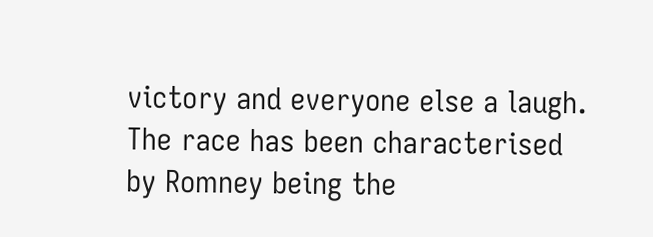victory and everyone else a laugh. The race has been characterised by Romney being the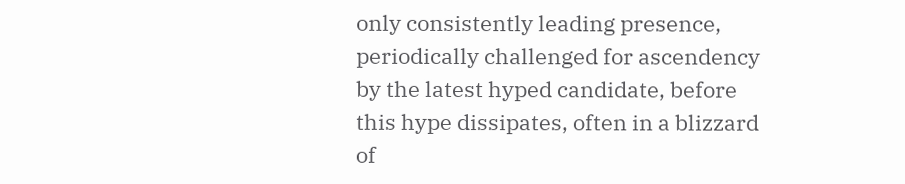only consistently leading presence, periodically challenged for ascendency by the latest hyped candidate, before this hype dissipates, often in a blizzard of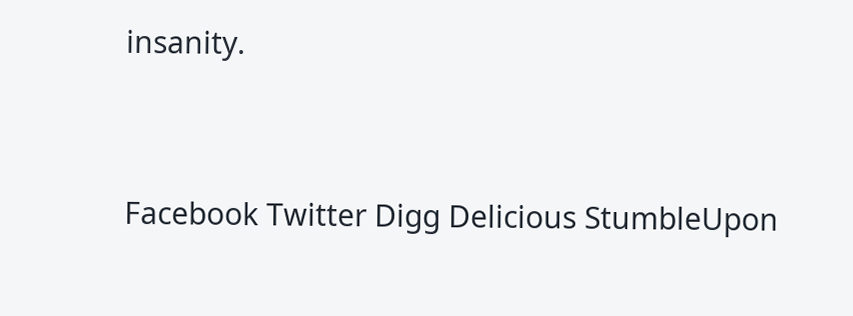insanity.


Facebook Twitter Digg Delicious StumbleUpon